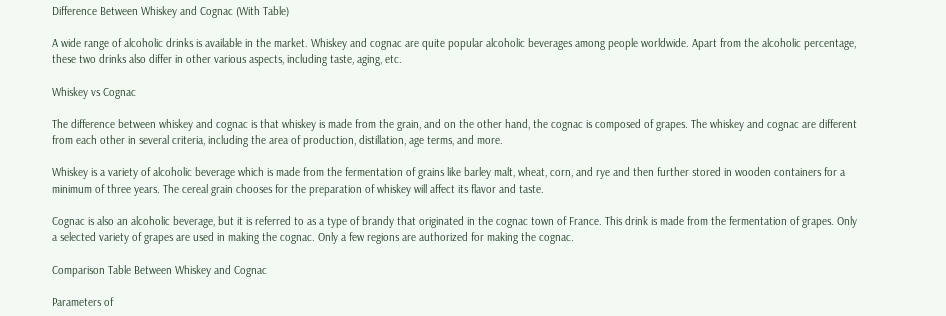Difference Between Whiskey and Cognac (With Table)

A wide range of alcoholic drinks is available in the market. Whiskey and cognac are quite popular alcoholic beverages among people worldwide. Apart from the alcoholic percentage, these two drinks also differ in other various aspects, including taste, aging, etc.

Whiskey vs Cognac

The difference between whiskey and cognac is that whiskey is made from the grain, and on the other hand, the cognac is composed of grapes. The whiskey and cognac are different from each other in several criteria, including the area of production, distillation, age terms, and more.

Whiskey is a variety of alcoholic beverage which is made from the fermentation of grains like barley malt, wheat, corn, and rye and then further stored in wooden containers for a minimum of three years. The cereal grain chooses for the preparation of whiskey will affect its flavor and taste.

Cognac is also an alcoholic beverage, but it is referred to as a type of brandy that originated in the cognac town of France. This drink is made from the fermentation of grapes. Only a selected variety of grapes are used in making the cognac. Only a few regions are authorized for making the cognac.

Comparison Table Between Whiskey and Cognac

Parameters of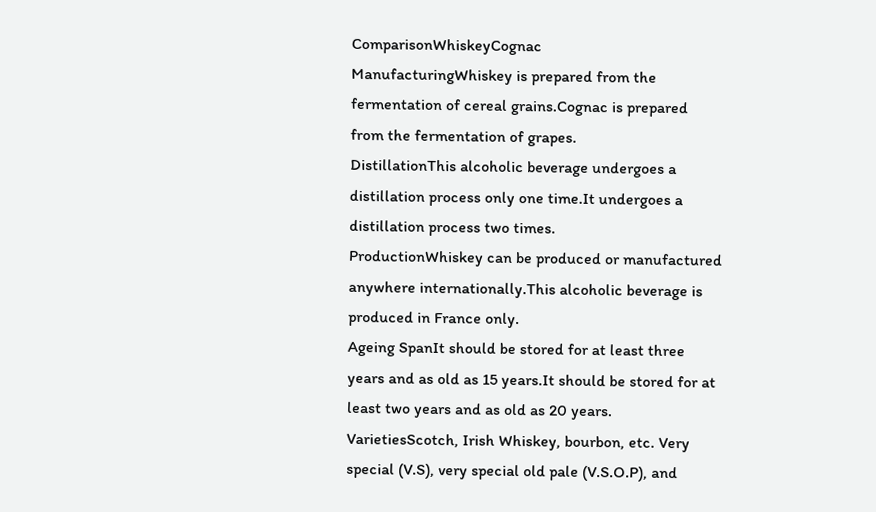ComparisonWhiskeyCognac
ManufacturingWhiskey is prepared from the fermentation of cereal grains.Cognac is prepared from the fermentation of grapes.
DistillationThis alcoholic beverage undergoes a distillation process only one time.It undergoes a distillation process two times.
ProductionWhiskey can be produced or manufactured anywhere internationally.This alcoholic beverage is produced in France only.
Ageing SpanIt should be stored for at least three years and as old as 15 years.It should be stored for at least two years and as old as 20 years.
VarietiesScotch, Irish Whiskey, bourbon, etc. Very special (V.S), very special old pale (V.S.O.P), and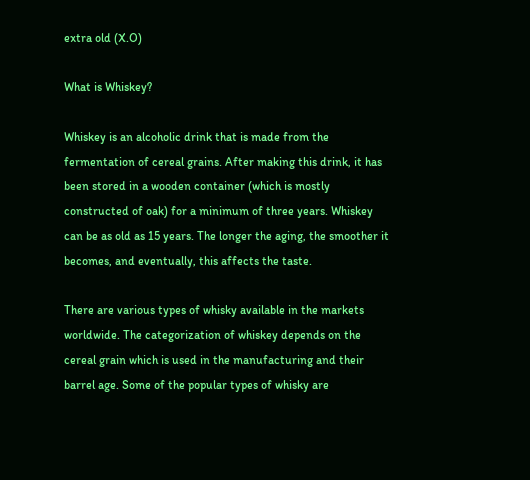extra old (X.O)

What is Whiskey?

Whiskey is an alcoholic drink that is made from the fermentation of cereal grains. After making this drink, it has been stored in a wooden container (which is mostly constructed of oak) for a minimum of three years. Whiskey can be as old as 15 years. The longer the aging, the smoother it becomes, and eventually, this affects the taste.

There are various types of whisky available in the markets worldwide. The categorization of whiskey depends on the cereal grain which is used in the manufacturing and their barrel age. Some of the popular types of whisky are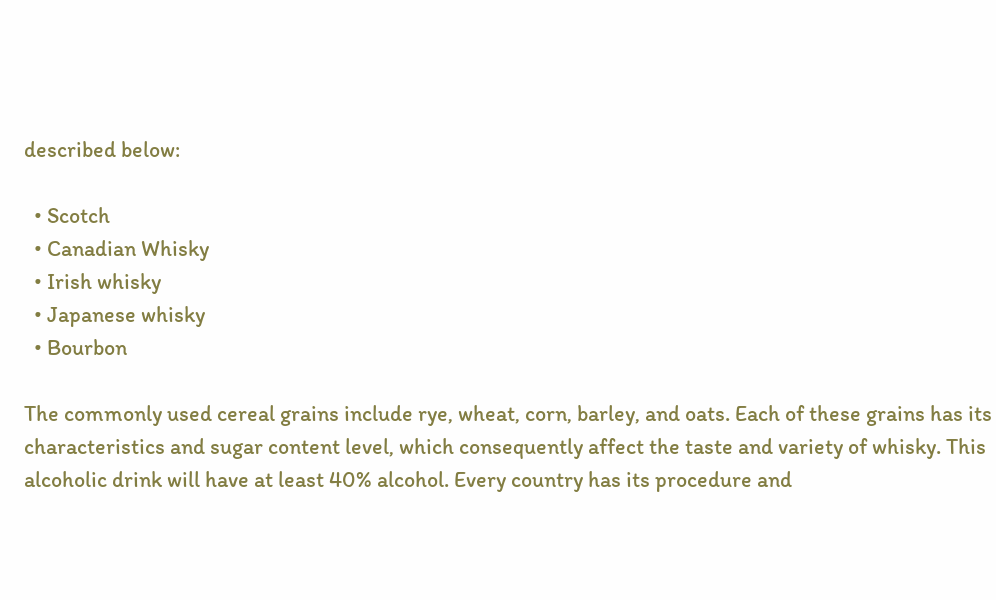described below:

  • Scotch
  • Canadian Whisky
  • Irish whisky
  • Japanese whisky
  • Bourbon

The commonly used cereal grains include rye, wheat, corn, barley, and oats. Each of these grains has its characteristics and sugar content level, which consequently affect the taste and variety of whisky. This alcoholic drink will have at least 40% alcohol. Every country has its procedure and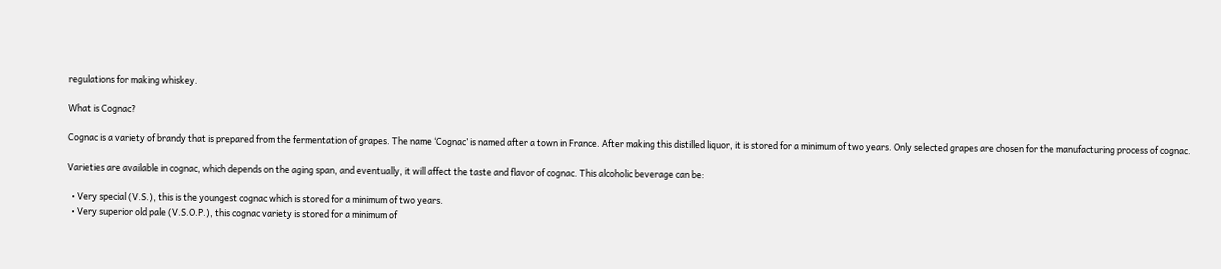regulations for making whiskey.

What is Cognac?

Cognac is a variety of brandy that is prepared from the fermentation of grapes. The name ‘Cognac’ is named after a town in France. After making this distilled liquor, it is stored for a minimum of two years. Only selected grapes are chosen for the manufacturing process of cognac.

Varieties are available in cognac, which depends on the aging span, and eventually, it will affect the taste and flavor of cognac. This alcoholic beverage can be:

  • Very special (V.S.), this is the youngest cognac which is stored for a minimum of two years.
  • Very superior old pale (V.S.O.P.), this cognac variety is stored for a minimum of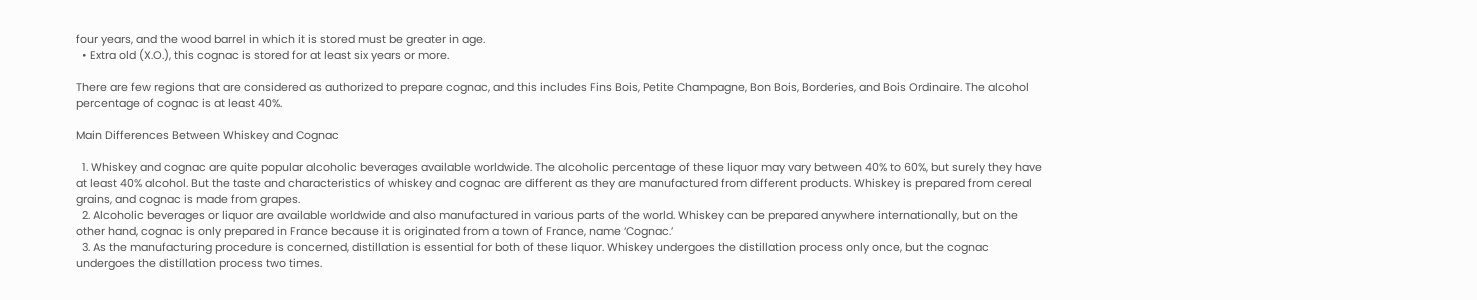four years, and the wood barrel in which it is stored must be greater in age.
  • Extra old (X.O.), this cognac is stored for at least six years or more.

There are few regions that are considered as authorized to prepare cognac, and this includes Fins Bois, Petite Champagne, Bon Bois, Borderies, and Bois Ordinaire. The alcohol percentage of cognac is at least 40%.

Main Differences Between Whiskey and Cognac

  1. Whiskey and cognac are quite popular alcoholic beverages available worldwide. The alcoholic percentage of these liquor may vary between 40% to 60%, but surely they have at least 40% alcohol. But the taste and characteristics of whiskey and cognac are different as they are manufactured from different products. Whiskey is prepared from cereal grains, and cognac is made from grapes.
  2. Alcoholic beverages or liquor are available worldwide and also manufactured in various parts of the world. Whiskey can be prepared anywhere internationally, but on the other hand, cognac is only prepared in France because it is originated from a town of France, name ‘Cognac.’
  3. As the manufacturing procedure is concerned, distillation is essential for both of these liquor. Whiskey undergoes the distillation process only once, but the cognac undergoes the distillation process two times.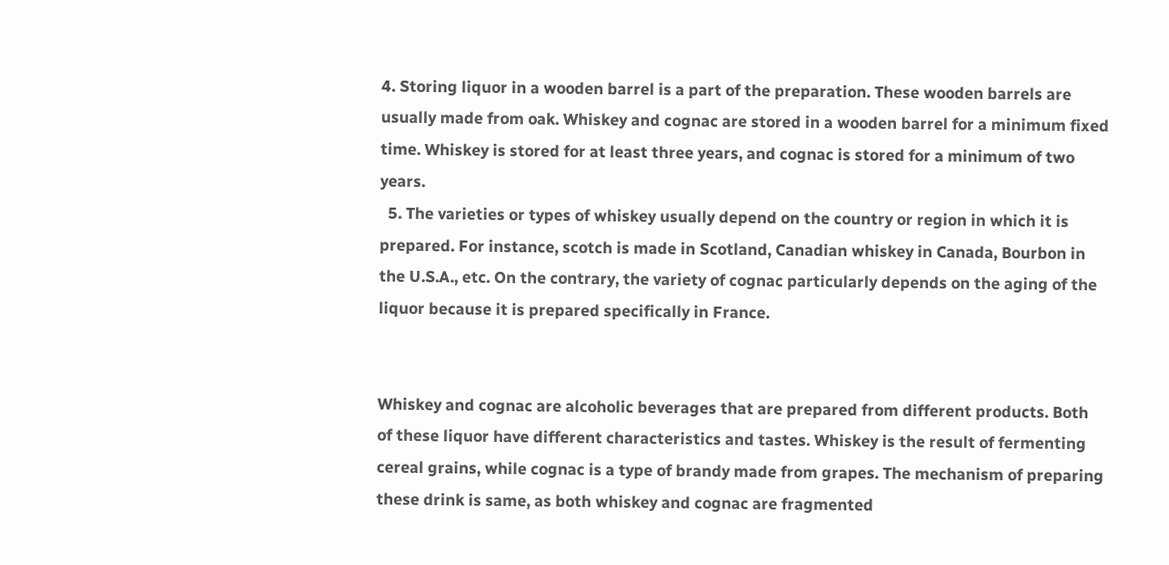4. Storing liquor in a wooden barrel is a part of the preparation. These wooden barrels are usually made from oak. Whiskey and cognac are stored in a wooden barrel for a minimum fixed time. Whiskey is stored for at least three years, and cognac is stored for a minimum of two years.
  5. The varieties or types of whiskey usually depend on the country or region in which it is prepared. For instance, scotch is made in Scotland, Canadian whiskey in Canada, Bourbon in the U.S.A., etc. On the contrary, the variety of cognac particularly depends on the aging of the liquor because it is prepared specifically in France.


Whiskey and cognac are alcoholic beverages that are prepared from different products. Both of these liquor have different characteristics and tastes. Whiskey is the result of fermenting cereal grains, while cognac is a type of brandy made from grapes. The mechanism of preparing these drink is same, as both whiskey and cognac are fragmented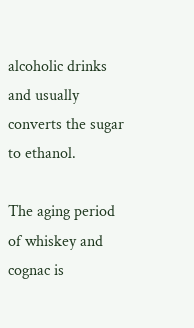alcoholic drinks and usually converts the sugar to ethanol.

The aging period of whiskey and cognac is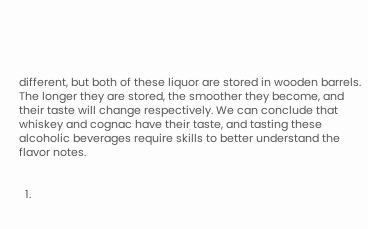different, but both of these liquor are stored in wooden barrels. The longer they are stored, the smoother they become, and their taste will change respectively. We can conclude that whiskey and cognac have their taste, and tasting these alcoholic beverages require skills to better understand the flavor notes.


  1.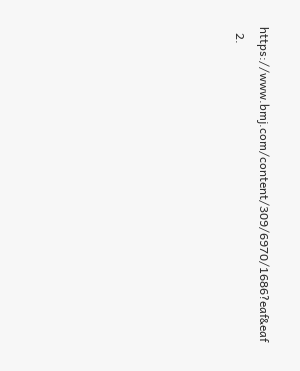https://www.bmj.com/content/309/6970/1686?eaf&eaf
  2.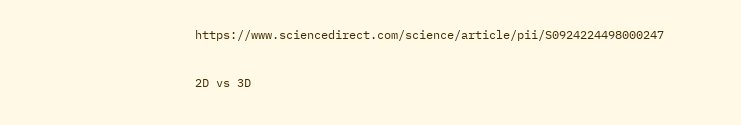https://www.sciencedirect.com/science/article/pii/S0924224498000247

2D vs 3D